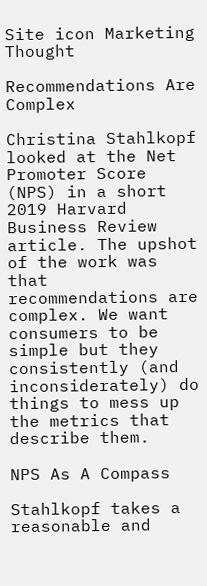Site icon Marketing Thought

Recommendations Are Complex

Christina Stahlkopf looked at the Net Promoter Score (NPS) in a short 2019 Harvard Business Review article. The upshot of the work was that recommendations are complex. We want consumers to be simple but they consistently (and inconsiderately) do things to mess up the metrics that describe them.

NPS As A Compass

Stahlkopf takes a reasonable and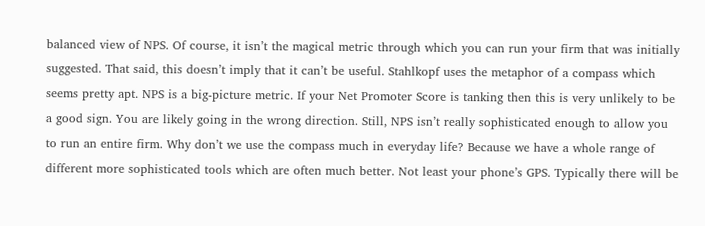balanced view of NPS. Of course, it isn’t the magical metric through which you can run your firm that was initially suggested. That said, this doesn’t imply that it can’t be useful. Stahlkopf uses the metaphor of a compass which seems pretty apt. NPS is a big-picture metric. If your Net Promoter Score is tanking then this is very unlikely to be a good sign. You are likely going in the wrong direction. Still, NPS isn’t really sophisticated enough to allow you to run an entire firm. Why don’t we use the compass much in everyday life? Because we have a whole range of different more sophisticated tools which are often much better. Not least your phone’s GPS. Typically there will be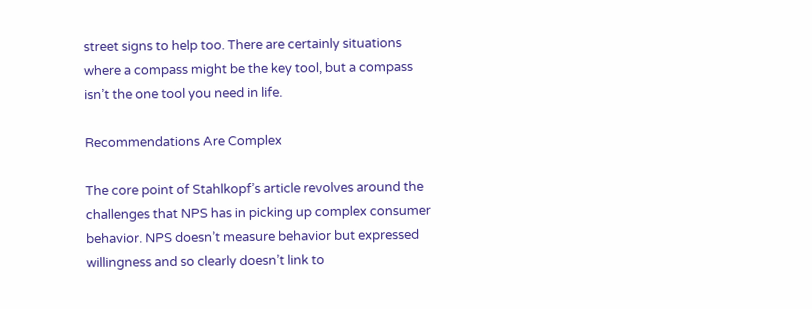street signs to help too. There are certainly situations where a compass might be the key tool, but a compass isn’t the one tool you need in life.

Recommendations Are Complex

The core point of Stahlkopf’s article revolves around the challenges that NPS has in picking up complex consumer behavior. NPS doesn’t measure behavior but expressed willingness and so clearly doesn’t link to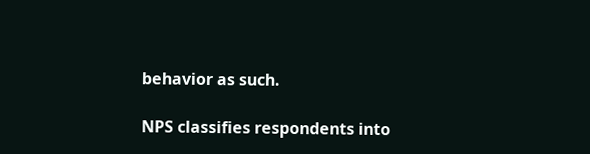behavior as such.

NPS classifies respondents into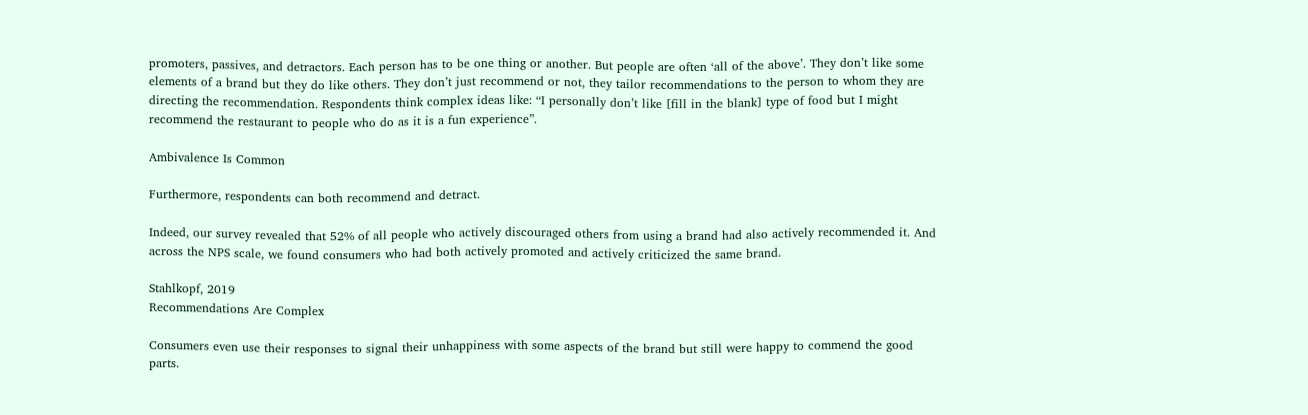promoters, passives, and detractors. Each person has to be one thing or another. But people are often ‘all of the above’. They don’t like some elements of a brand but they do like others. They don’t just recommend or not, they tailor recommendations to the person to whom they are directing the recommendation. Respondents think complex ideas like: “I personally don’t like [fill in the blank] type of food but I might recommend the restaurant to people who do as it is a fun experience”.

Ambivalence Is Common

Furthermore, respondents can both recommend and detract.

Indeed, our survey revealed that 52% of all people who actively discouraged others from using a brand had also actively recommended it. And across the NPS scale, we found consumers who had both actively promoted and actively criticized the same brand.

Stahlkopf, 2019
Recommendations Are Complex

Consumers even use their responses to signal their unhappiness with some aspects of the brand but still were happy to commend the good parts.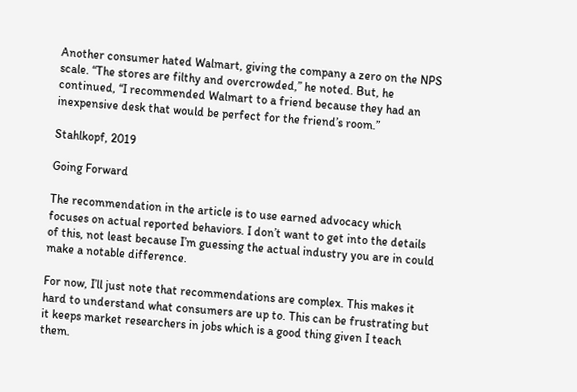Another consumer hated Walmart, giving the company a zero on the NPS scale. “The stores are filthy and overcrowded,” he noted. But, he continued, “I recommended Walmart to a friend because they had an inexpensive desk that would be perfect for the friend’s room.”

Stahlkopf, 2019

Going Forward

The recommendation in the article is to use earned advocacy which focuses on actual reported behaviors. I don’t want to get into the details of this, not least because I’m guessing the actual industry you are in could make a notable difference.

For now, I’ll just note that recommendations are complex. This makes it hard to understand what consumers are up to. This can be frustrating but it keeps market researchers in jobs which is a good thing given I teach them.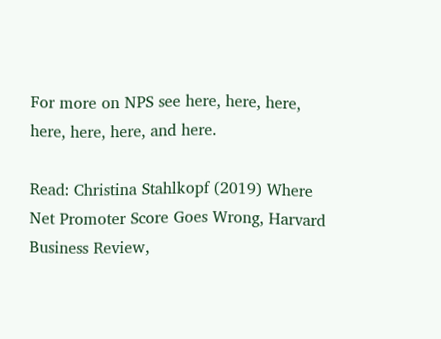For more on NPS see here, here, here, here, here, here, and here.

Read: Christina Stahlkopf (2019) Where Net Promoter Score Goes Wrong, Harvard Business Review,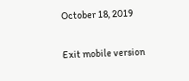October 18, 2019

Exit mobile version